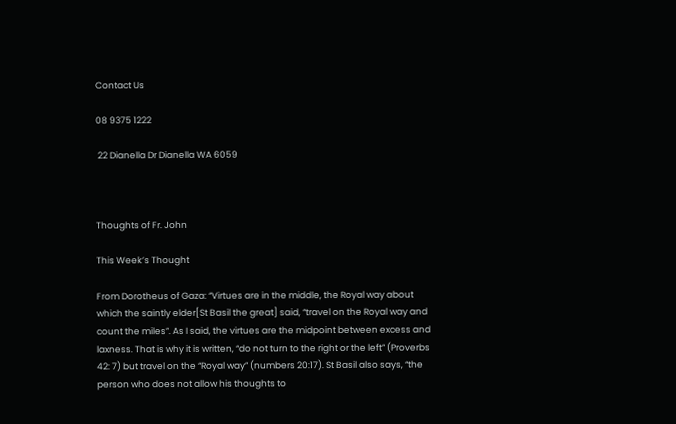Contact Us

08 9375 1222

 22 Dianella Dr Dianella WA 6059



Thoughts of Fr. John

This Week’s Thought

From Dorotheus of Gaza: “Virtues are in the middle, the Royal way about which the saintly elder[St Basil the great] said, “travel on the Royal way and count the miles”. As I said, the virtues are the midpoint between excess and laxness. That is why it is written, “do not turn to the right or the left” (Proverbs 42: 7) but travel on the “Royal way” (numbers 20:17). St Basil also says, “the person who does not allow his thoughts to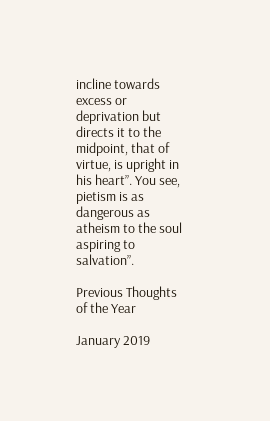incline towards excess or deprivation but directs it to the midpoint, that of virtue, is upright in his heart”. You see, pietism is as dangerous as atheism to the soul aspiring to salvation”.

Previous Thoughts of the Year

January 2019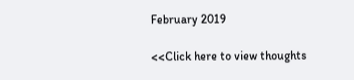February 2019

<<Click here to view thoughts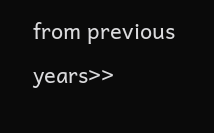from previous years>>